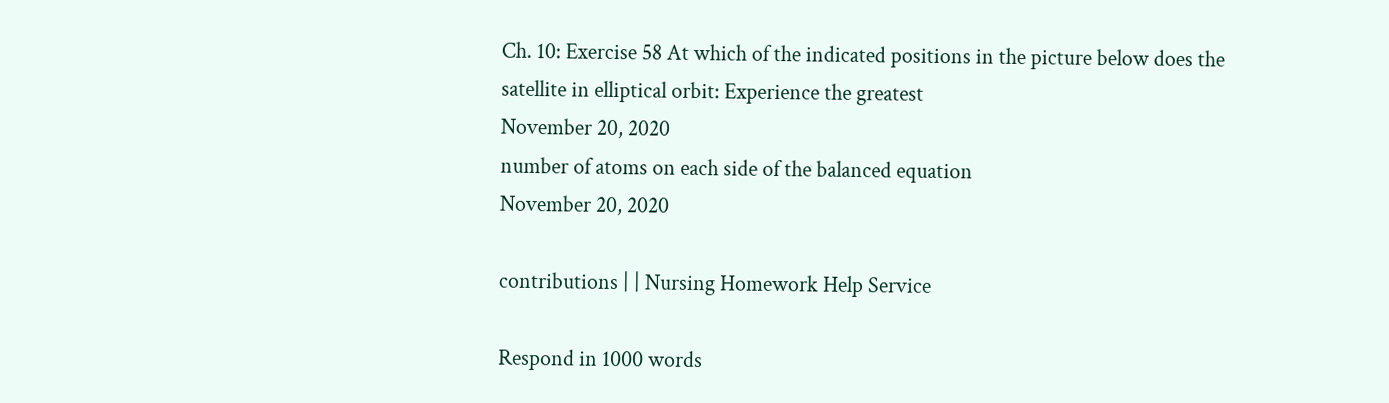Ch. 10: Exercise 58 At which of the indicated positions in the picture below does the satellite in elliptical orbit: Experience the greatest
November 20, 2020
number of atoms on each side of the balanced equation
November 20, 2020

contributions | | Nursing Homework Help Service

Respond in 1000 words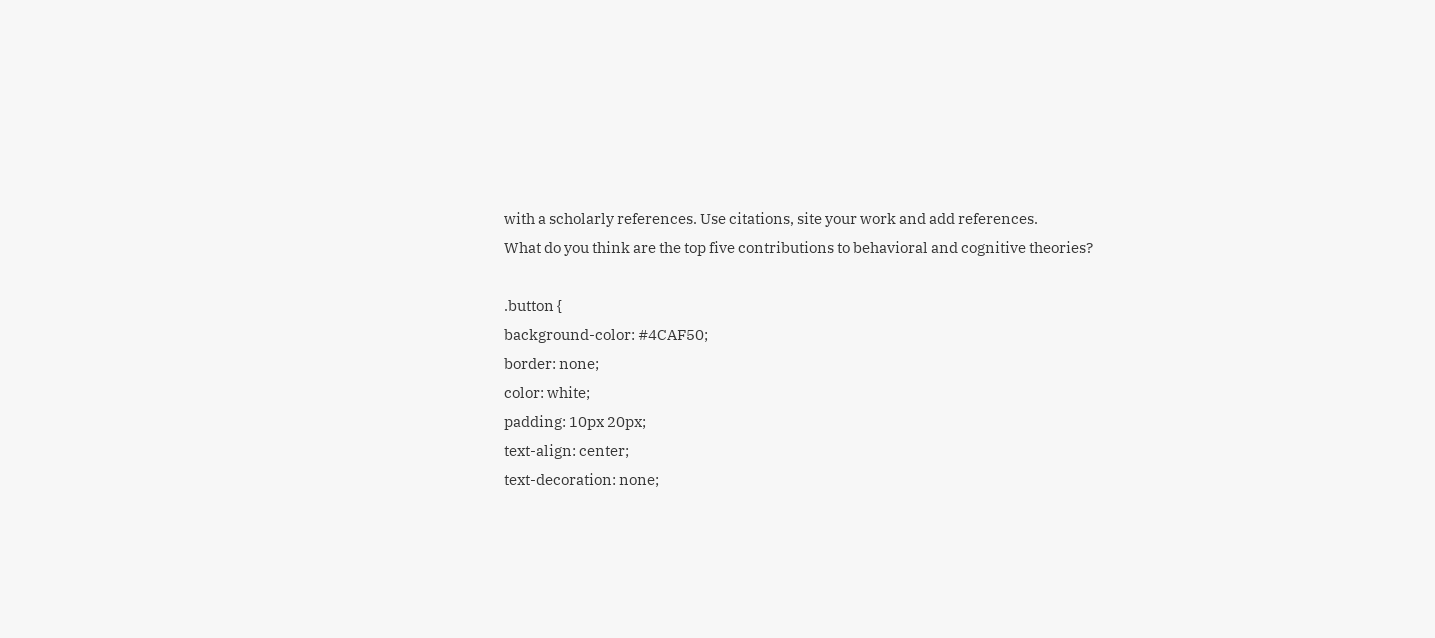with a scholarly references. Use citations, site your work and add references.
What do you think are the top five contributions to behavioral and cognitive theories?

.button {
background-color: #4CAF50;
border: none;
color: white;
padding: 10px 20px;
text-align: center;
text-decoration: none;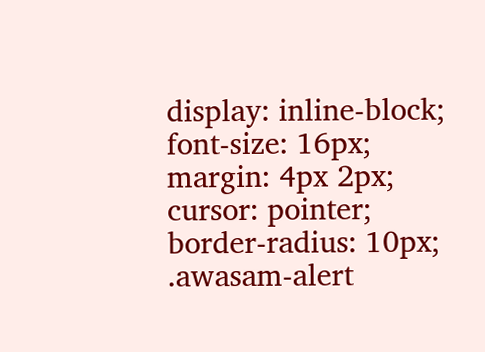display: inline-block;
font-size: 16px;
margin: 4px 2px;
cursor: pointer;
border-radius: 10px;
.awasam-alert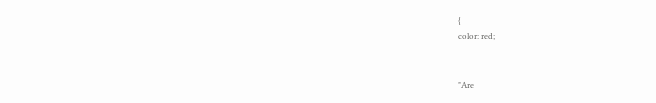{
color: red;


"Are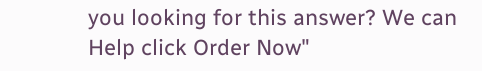you looking for this answer? We can Help click Order Now"